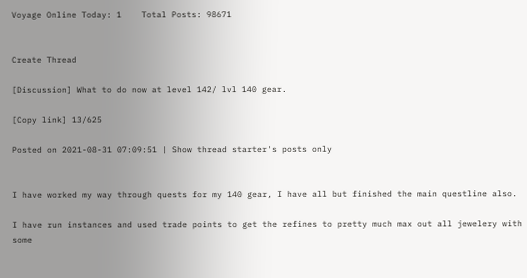Voyage Online Today: 1    Total Posts: 98671


Create Thread

[Discussion] What to do now at level 142/ lvl 140 gear.

[Copy link] 13/625

Posted on 2021-08-31 07:09:51 | Show thread starter's posts only


I have worked my way through quests for my 140 gear, I have all but finished the main questline also.

I have run instances and used trade points to get the refines to pretty much max out all jewelery with some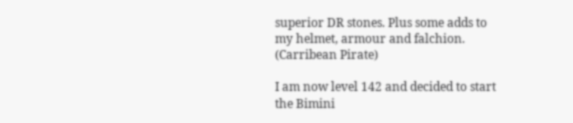superior DR stones. Plus some adds to my helmet, armour and falchion. (Carribean Pirate)

I am now level 142 and decided to start the Bimini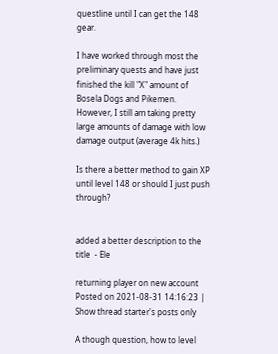questline until I can get the 148 gear.

I have worked through most the preliminary quests and have just finished the kill "X" amount of Bosela Dogs and Pikemen. However, I still am taking pretty large amounts of damage with low damage output (average 4k hits.)

Is there a better method to gain XP until level 148 or should I just push through?


added a better description to the title  - Ele

returning player on new account
Posted on 2021-08-31 14:16:23 | Show thread starter's posts only

A though question, how to level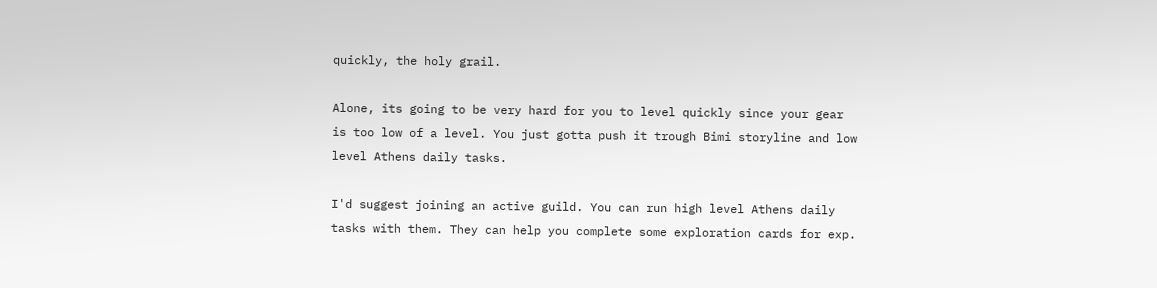quickly, the holy grail.

Alone, its going to be very hard for you to level quickly since your gear is too low of a level. You just gotta push it trough Bimi storyline and low level Athens daily tasks.

I'd suggest joining an active guild. You can run high level Athens daily tasks with them. They can help you complete some exploration cards for exp.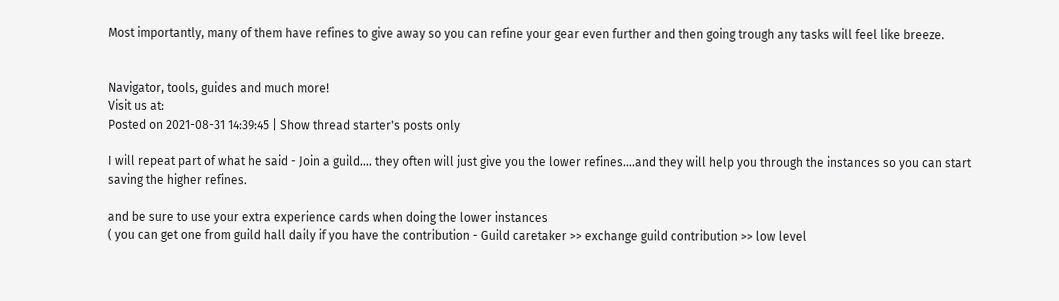Most importantly, many of them have refines to give away so you can refine your gear even further and then going trough any tasks will feel like breeze.


Navigator, tools, guides and much more!
Visit us at:
Posted on 2021-08-31 14:39:45 | Show thread starter's posts only

I will repeat part of what he said - Join a guild.... they often will just give you the lower refines....and they will help you through the instances so you can start saving the higher refines.

and be sure to use your extra experience cards when doing the lower instances
( you can get one from guild hall daily if you have the contribution - Guild caretaker >> exchange guild contribution >> low level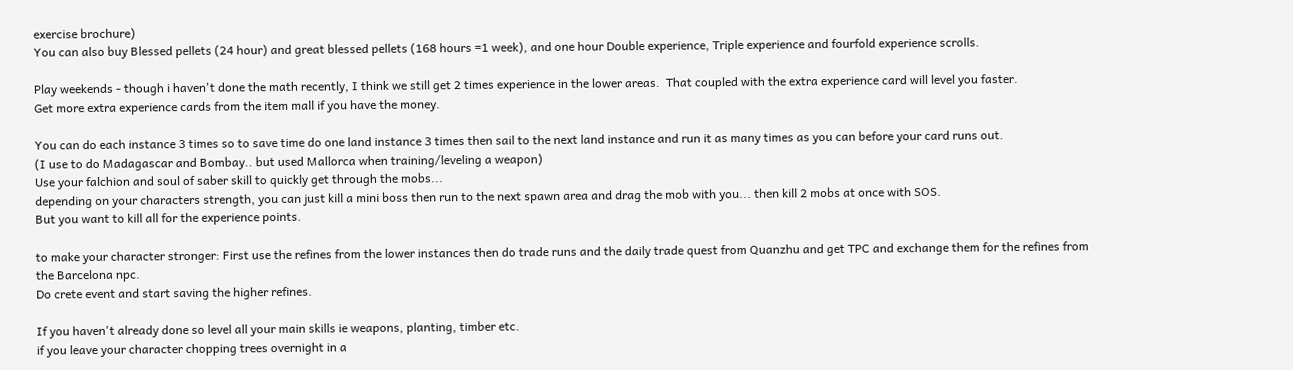exercise brochure)
You can also buy Blessed pellets (24 hour) and great blessed pellets (168 hours =1 week), and one hour Double experience, Triple experience and fourfold experience scrolls.

Play weekends - though i haven't done the math recently, I think we still get 2 times experience in the lower areas.  That coupled with the extra experience card will level you faster.
Get more extra experience cards from the item mall if you have the money.

You can do each instance 3 times so to save time do one land instance 3 times then sail to the next land instance and run it as many times as you can before your card runs out.
(I use to do Madagascar and Bombay.. but used Mallorca when training/leveling a weapon)
Use your falchion and soul of saber skill to quickly get through the mobs...
depending on your characters strength, you can just kill a mini boss then run to the next spawn area and drag the mob with you... then kill 2 mobs at once with SOS.
But you want to kill all for the experience points.

to make your character stronger: First use the refines from the lower instances then do trade runs and the daily trade quest from Quanzhu and get TPC and exchange them for the refines from the Barcelona npc.
Do crete event and start saving the higher refines.

If you haven't already done so level all your main skills ie weapons, planting, timber etc.
if you leave your character chopping trees overnight in a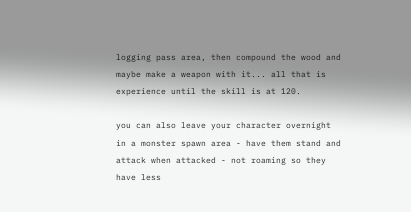logging pass area, then compound the wood and maybe make a weapon with it... all that is experience until the skill is at 120.

you can also leave your character overnight in a monster spawn area - have them stand and attack when attacked - not roaming so they have less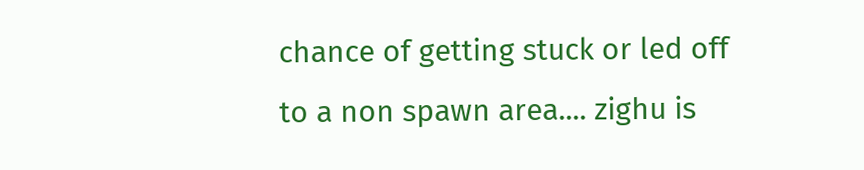chance of getting stuck or led off to a non spawn area.... zighu is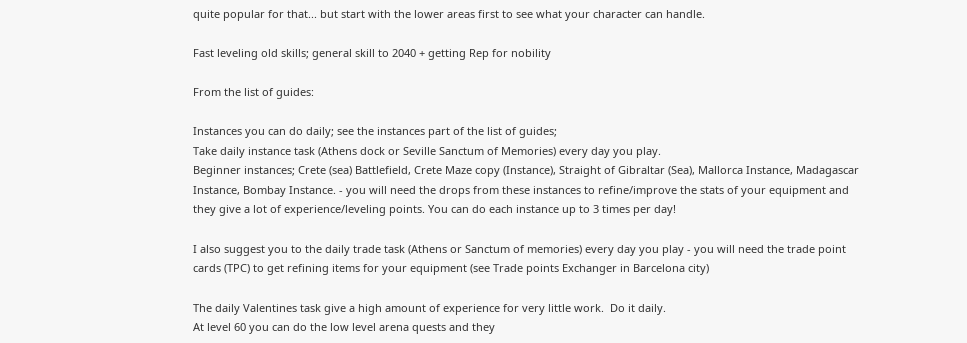quite popular for that... but start with the lower areas first to see what your character can handle.

Fast leveling old skills; general skill to 2040 + getting Rep for nobility

From the list of guides:

Instances you can do daily; see the instances part of the list of guides;
Take daily instance task (Athens dock or Seville Sanctum of Memories) every day you play.
Beginner instances; Crete (sea) Battlefield, Crete Maze copy (Instance), Straight of Gibraltar (Sea), Mallorca Instance, Madagascar Instance, Bombay Instance. - you will need the drops from these instances to refine/improve the stats of your equipment and they give a lot of experience/leveling points. You can do each instance up to 3 times per day!

I also suggest you to the daily trade task (Athens or Sanctum of memories) every day you play - you will need the trade point cards (TPC) to get refining items for your equipment (see Trade points Exchanger in Barcelona city)

The daily Valentines task give a high amount of experience for very little work.  Do it daily.
At level 60 you can do the low level arena quests and they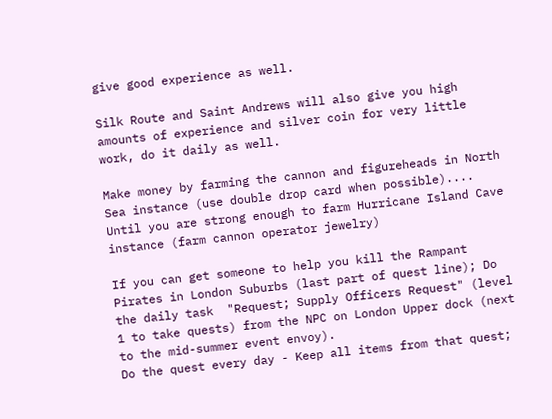give good experience as well.

Silk Route and Saint Andrews will also give you high amounts of experience and silver coin for very little work, do it daily as well.

Make money by farming the cannon and figureheads in North Sea instance (use double drop card when possible).... Until you are strong enough to farm Hurricane Island Cave instance (farm cannon operator jewelry)

If you can get someone to help you kill the Rampant Pirates in London Suburbs (last part of quest line); Do the daily task  "Request; Supply Officers Request" (level 1 to take quests) from the NPC on London Upper dock (next to the mid-summer event envoy).
Do the quest every day - Keep all items from that quest;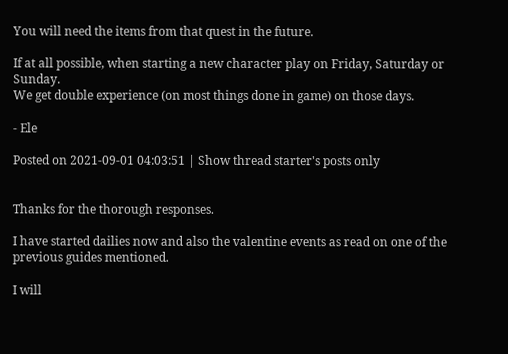You will need the items from that quest in the future.

If at all possible, when starting a new character play on Friday, Saturday or Sunday.
We get double experience (on most things done in game) on those days.

- Ele

Posted on 2021-09-01 04:03:51 | Show thread starter's posts only


Thanks for the thorough responses.

I have started dailies now and also the valentine events as read on one of the previous guides mentioned.

I will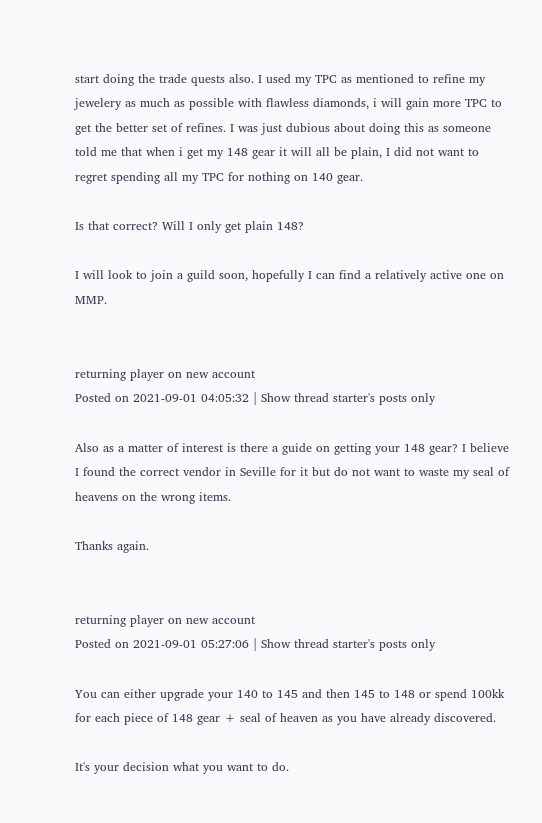start doing the trade quests also. I used my TPC as mentioned to refine my jewelery as much as possible with flawless diamonds, i will gain more TPC to get the better set of refines. I was just dubious about doing this as someone told me that when i get my 148 gear it will all be plain, I did not want to regret spending all my TPC for nothing on 140 gear.

Is that correct? Will I only get plain 148?

I will look to join a guild soon, hopefully I can find a relatively active one on MMP.


returning player on new account
Posted on 2021-09-01 04:05:32 | Show thread starter's posts only

Also as a matter of interest is there a guide on getting your 148 gear? I believe I found the correct vendor in Seville for it but do not want to waste my seal of heavens on the wrong items.

Thanks again.


returning player on new account
Posted on 2021-09-01 05:27:06 | Show thread starter's posts only

You can either upgrade your 140 to 145 and then 145 to 148 or spend 100kk for each piece of 148 gear + seal of heaven as you have already discovered.

It's your decision what you want to do.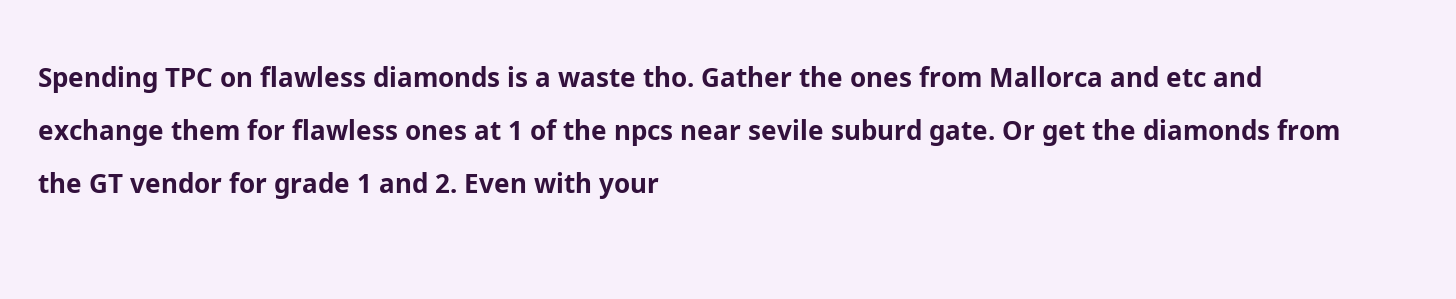Spending TPC on flawless diamonds is a waste tho. Gather the ones from Mallorca and etc and exchange them for flawless ones at 1 of the npcs near sevile suburd gate. Or get the diamonds from the GT vendor for grade 1 and 2. Even with your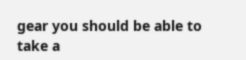gear you should be able to take a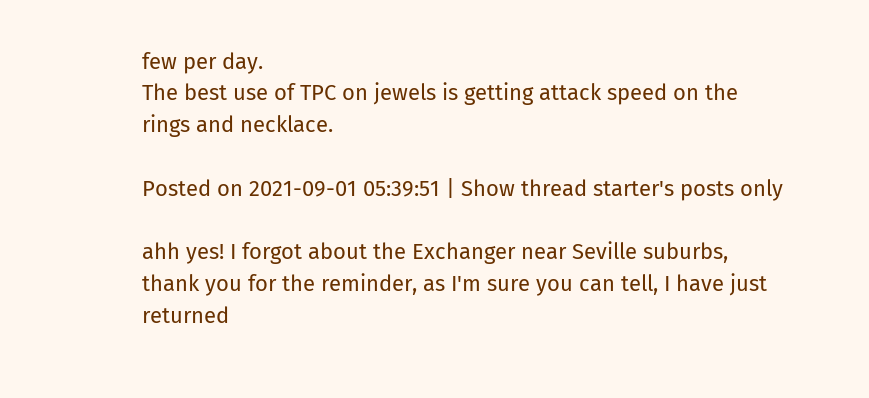few per day.
The best use of TPC on jewels is getting attack speed on the rings and necklace.

Posted on 2021-09-01 05:39:51 | Show thread starter's posts only

ahh yes! I forgot about the Exchanger near Seville suburbs, thank you for the reminder, as I'm sure you can tell, I have just returned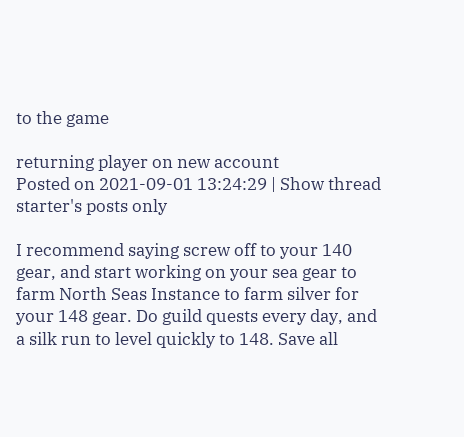to the game

returning player on new account
Posted on 2021-09-01 13:24:29 | Show thread starter's posts only

I recommend saying screw off to your 140 gear, and start working on your sea gear to farm North Seas Instance to farm silver for your 148 gear. Do guild quests every day, and a silk run to level quickly to 148. Save all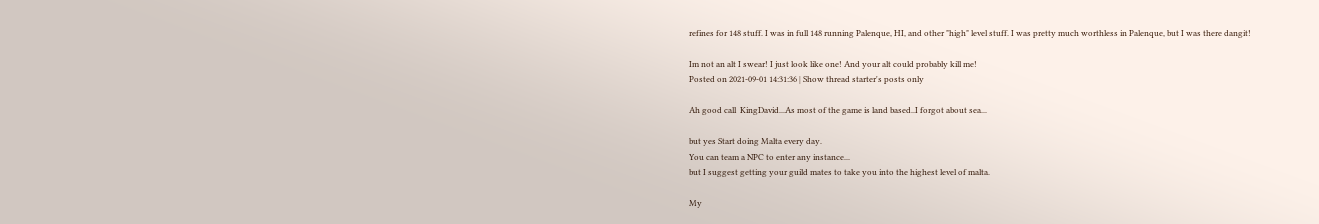refines for 148 stuff. I was in full 148 running Palenque, HI, and other "high" level stuff. I was pretty much worthless in Palenque, but I was there dangit!

Im not an alt I swear! I just look like one! And your alt could probably kill me!
Posted on 2021-09-01 14:31:36 | Show thread starter's posts only

Ah good call  KingDavid...As most of the game is land based..I forgot about sea...

but yes Start doing Malta every day.
You can team a NPC to enter any instance...
but I suggest getting your guild mates to take you into the highest level of malta.

My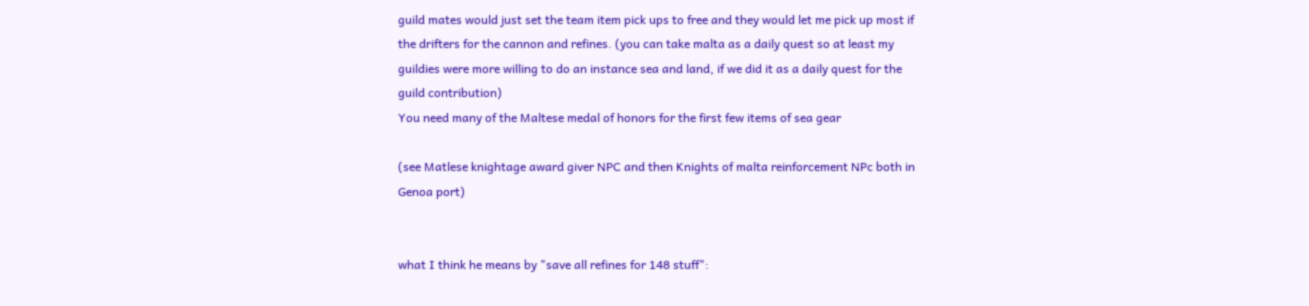guild mates would just set the team item pick ups to free and they would let me pick up most if the drifters for the cannon and refines. (you can take malta as a daily quest so at least my guildies were more willing to do an instance sea and land, if we did it as a daily quest for the guild contribution)
You need many of the Maltese medal of honors for the first few items of sea gear

(see Matlese knightage award giver NPC and then Knights of malta reinforcement NPc both in Genoa port)


what I think he means by "save all refines for 148 stuff":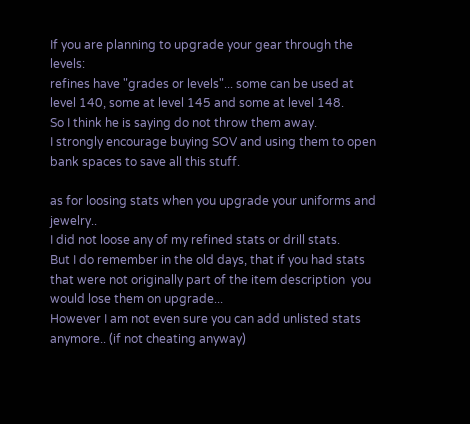If you are planning to upgrade your gear through the levels:
refines have "grades or levels"... some can be used at level 140, some at level 145 and some at level 148.
So I think he is saying do not throw them away.
I strongly encourage buying SOV and using them to open bank spaces to save all this stuff.

as for loosing stats when you upgrade your uniforms and jewelry..
I did not loose any of my refined stats or drill stats.
But I do remember in the old days, that if you had stats that were not originally part of the item description  you would lose them on upgrade...
However I am not even sure you can add unlisted stats anymore.. (if not cheating anyway)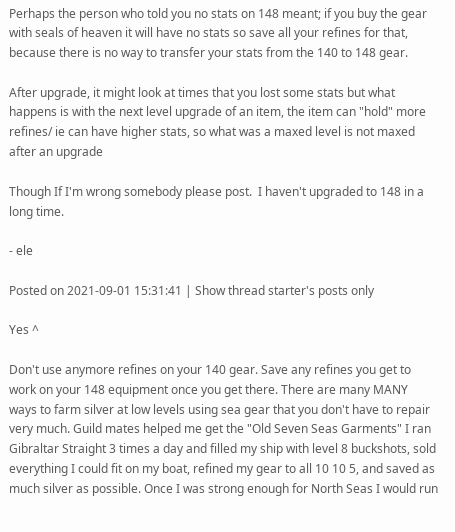Perhaps the person who told you no stats on 148 meant; if you buy the gear with seals of heaven it will have no stats so save all your refines for that, because there is no way to transfer your stats from the 140 to 148 gear.

After upgrade, it might look at times that you lost some stats but what happens is with the next level upgrade of an item, the item can "hold" more refines/ ie can have higher stats, so what was a maxed level is not maxed after an upgrade

Though If I'm wrong somebody please post.  I haven't upgraded to 148 in a long time.

- ele

Posted on 2021-09-01 15:31:41 | Show thread starter's posts only

Yes ^

Don't use anymore refines on your 140 gear. Save any refines you get to work on your 148 equipment once you get there. There are many MANY ways to farm silver at low levels using sea gear that you don't have to repair very much. Guild mates helped me get the "Old Seven Seas Garments" I ran Gibraltar Straight 3 times a day and filled my ship with level 8 buckshots, sold everything I could fit on my boat, refined my gear to all 10 10 5, and saved as much silver as possible. Once I was strong enough for North Seas I would run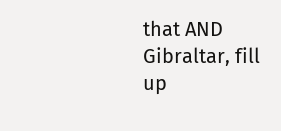that AND Gibraltar, fill up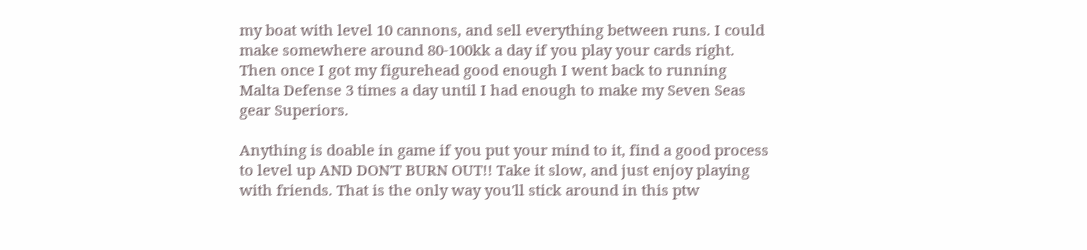my boat with level 10 cannons, and sell everything between runs. I could make somewhere around 80-100kk a day if you play your cards right. Then once I got my figurehead good enough I went back to running Malta Defense 3 times a day until I had enough to make my Seven Seas gear Superiors.

Anything is doable in game if you put your mind to it, find a good process to level up AND DON'T BURN OUT!! Take it slow, and just enjoy playing with friends. That is the only way you'll stick around in this ptw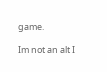game.

Im not an alt I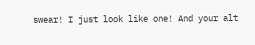swear! I just look like one! And your alt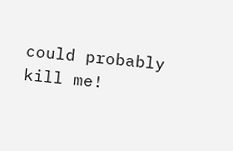could probably kill me!